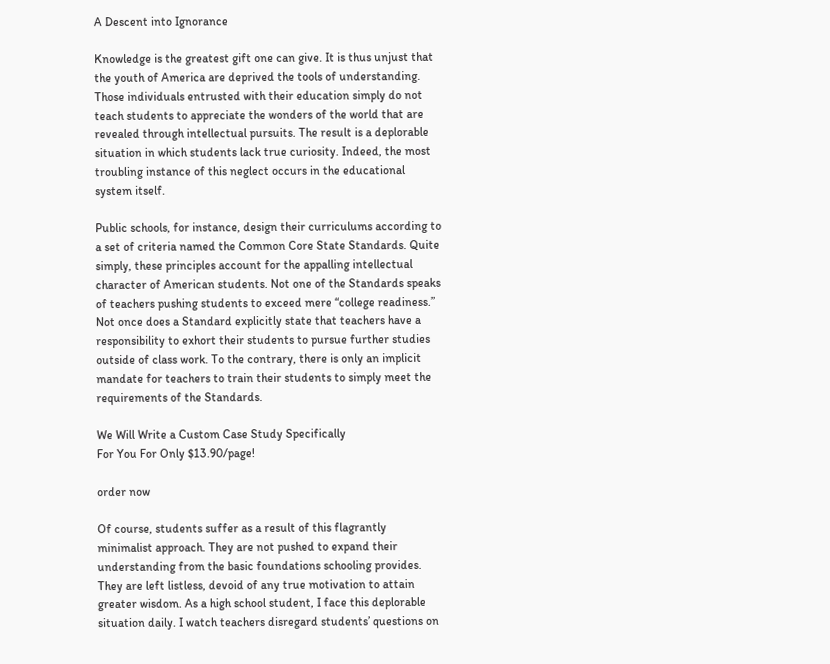A Descent into Ignorance

Knowledge is the greatest gift one can give. It is thus unjust that the youth of America are deprived the tools of understanding. Those individuals entrusted with their education simply do not teach students to appreciate the wonders of the world that are revealed through intellectual pursuits. The result is a deplorable situation in which students lack true curiosity. Indeed, the most troubling instance of this neglect occurs in the educational system itself.

Public schools, for instance, design their curriculums according to a set of criteria named the Common Core State Standards. Quite simply, these principles account for the appalling intellectual character of American students. Not one of the Standards speaks of teachers pushing students to exceed mere “college readiness.” Not once does a Standard explicitly state that teachers have a responsibility to exhort their students to pursue further studies outside of class work. To the contrary, there is only an implicit mandate for teachers to train their students to simply meet the requirements of the Standards.

We Will Write a Custom Case Study Specifically
For You For Only $13.90/page!

order now

Of course, students suffer as a result of this flagrantly minimalist approach. They are not pushed to expand their understanding from the basic foundations schooling provides. They are left listless, devoid of any true motivation to attain greater wisdom. As a high school student, I face this deplorable situation daily. I watch teachers disregard students’ questions on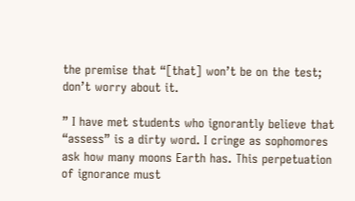the premise that “[that] won’t be on the test; don’t worry about it.

” I have met students who ignorantly believe that “assess” is a dirty word. I cringe as sophomores ask how many moons Earth has. This perpetuation of ignorance must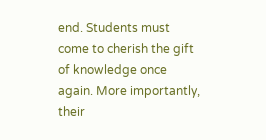end. Students must come to cherish the gift of knowledge once again. More importantly, their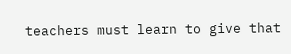teachers must learn to give that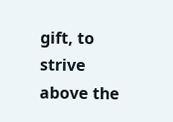gift, to strive above the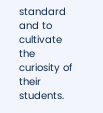standard and to cultivate the curiosity of their students.